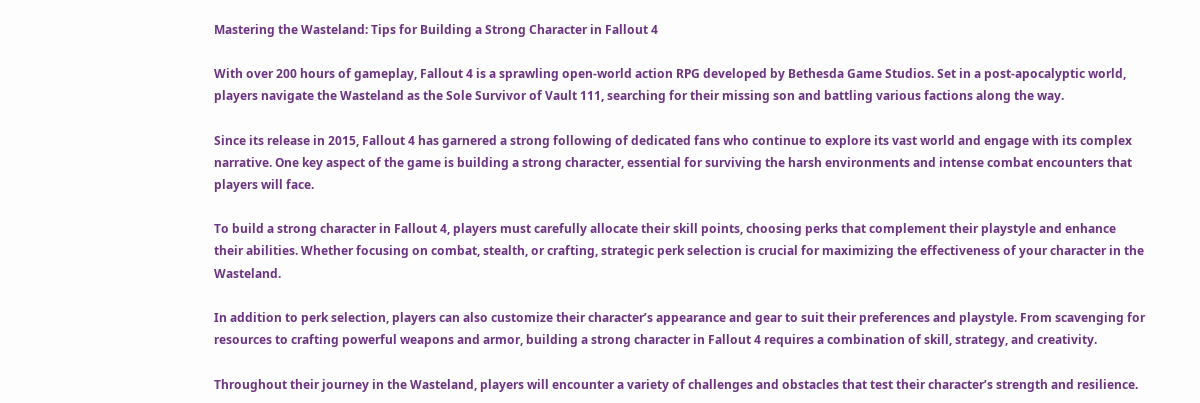Mastering the Wasteland: Tips for Building a Strong Character in Fallout 4

With over 200 hours of gameplay, Fallout 4 is a sprawling open-world action RPG developed by Bethesda Game Studios. Set in a post-apocalyptic world, players navigate the Wasteland as the Sole Survivor of Vault 111, searching for their missing son and battling various factions along the way.

Since its release in 2015, Fallout 4 has garnered a strong following of dedicated fans who continue to explore its vast world and engage with its complex narrative. One key aspect of the game is building a strong character, essential for surviving the harsh environments and intense combat encounters that players will face.

To build a strong character in Fallout 4, players must carefully allocate their skill points, choosing perks that complement their playstyle and enhance their abilities. Whether focusing on combat, stealth, or crafting, strategic perk selection is crucial for maximizing the effectiveness of your character in the Wasteland.

In addition to perk selection, players can also customize their character’s appearance and gear to suit their preferences and playstyle. From scavenging for resources to crafting powerful weapons and armor, building a strong character in Fallout 4 requires a combination of skill, strategy, and creativity.

Throughout their journey in the Wasteland, players will encounter a variety of challenges and obstacles that test their character’s strength and resilience.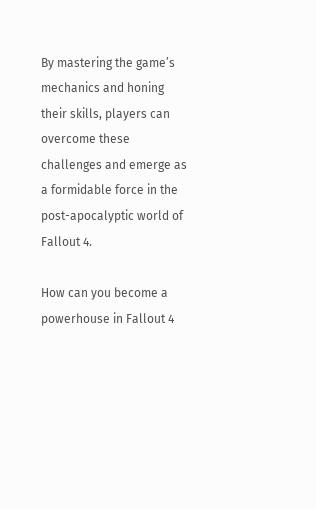By mastering the game’s mechanics and honing their skills, players can overcome these challenges and emerge as a formidable force in the post-apocalyptic world of Fallout 4.

How can you become a powerhouse in Fallout 4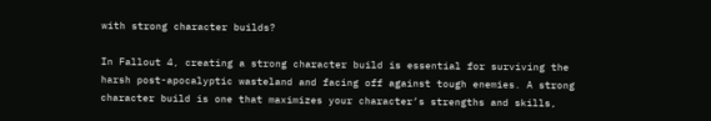with strong character builds?

In Fallout 4, creating a strong character build is essential for surviving the harsh post-apocalyptic wasteland and facing off against tough enemies. A strong character build is one that maximizes your character’s strengths and skills,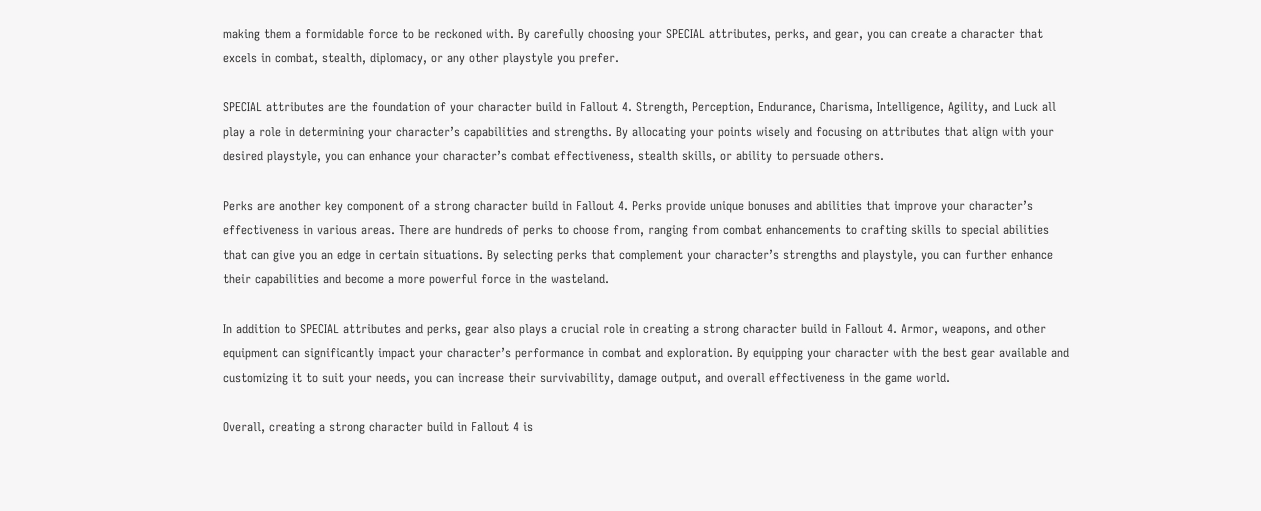making them a formidable force to be reckoned with. By carefully choosing your SPECIAL attributes, perks, and gear, you can create a character that excels in combat, stealth, diplomacy, or any other playstyle you prefer.

SPECIAL attributes are the foundation of your character build in Fallout 4. Strength, Perception, Endurance, Charisma, Intelligence, Agility, and Luck all play a role in determining your character’s capabilities and strengths. By allocating your points wisely and focusing on attributes that align with your desired playstyle, you can enhance your character’s combat effectiveness, stealth skills, or ability to persuade others.

Perks are another key component of a strong character build in Fallout 4. Perks provide unique bonuses and abilities that improve your character’s effectiveness in various areas. There are hundreds of perks to choose from, ranging from combat enhancements to crafting skills to special abilities that can give you an edge in certain situations. By selecting perks that complement your character’s strengths and playstyle, you can further enhance their capabilities and become a more powerful force in the wasteland.

In addition to SPECIAL attributes and perks, gear also plays a crucial role in creating a strong character build in Fallout 4. Armor, weapons, and other equipment can significantly impact your character’s performance in combat and exploration. By equipping your character with the best gear available and customizing it to suit your needs, you can increase their survivability, damage output, and overall effectiveness in the game world.

Overall, creating a strong character build in Fallout 4 is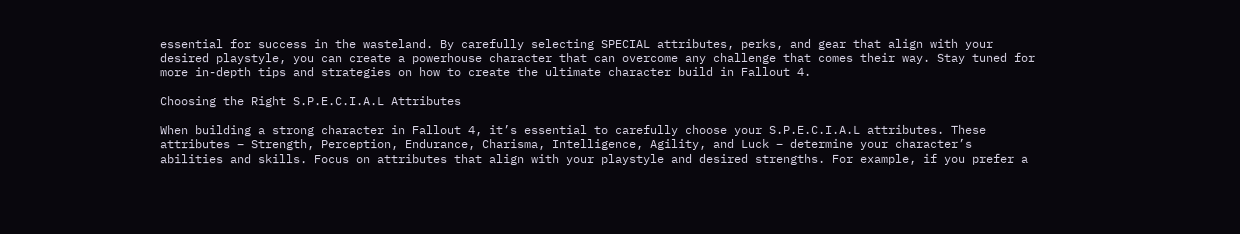essential for success in the wasteland. By carefully selecting SPECIAL attributes, perks, and gear that align with your desired playstyle, you can create a powerhouse character that can overcome any challenge that comes their way. Stay tuned for more in-depth tips and strategies on how to create the ultimate character build in Fallout 4.

Choosing the Right S.P.E.C.I.A.L Attributes

When building a strong character in Fallout 4, it’s essential to carefully choose your S.P.E.C.I.A.L attributes. These attributes – Strength, Perception, Endurance, Charisma, Intelligence, Agility, and Luck – determine your character’s abilities and skills. Focus on attributes that align with your playstyle and desired strengths. For example, if you prefer a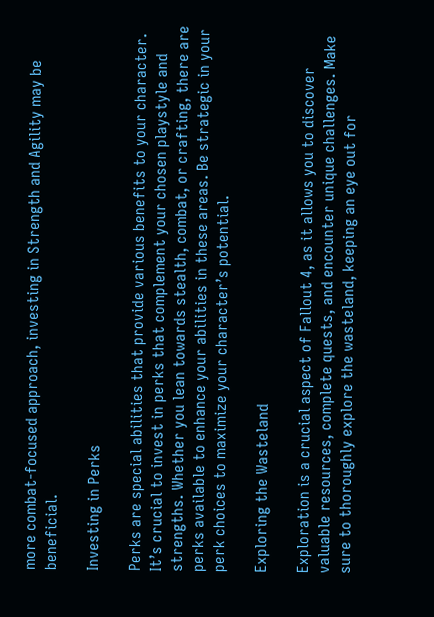more combat-focused approach, investing in Strength and Agility may be beneficial.

Investing in Perks

Perks are special abilities that provide various benefits to your character. It’s crucial to invest in perks that complement your chosen playstyle and strengths. Whether you lean towards stealth, combat, or crafting, there are perks available to enhance your abilities in these areas. Be strategic in your perk choices to maximize your character’s potential.

Exploring the Wasteland

Exploration is a crucial aspect of Fallout 4, as it allows you to discover valuable resources, complete quests, and encounter unique challenges. Make sure to thoroughly explore the wasteland, keeping an eye out for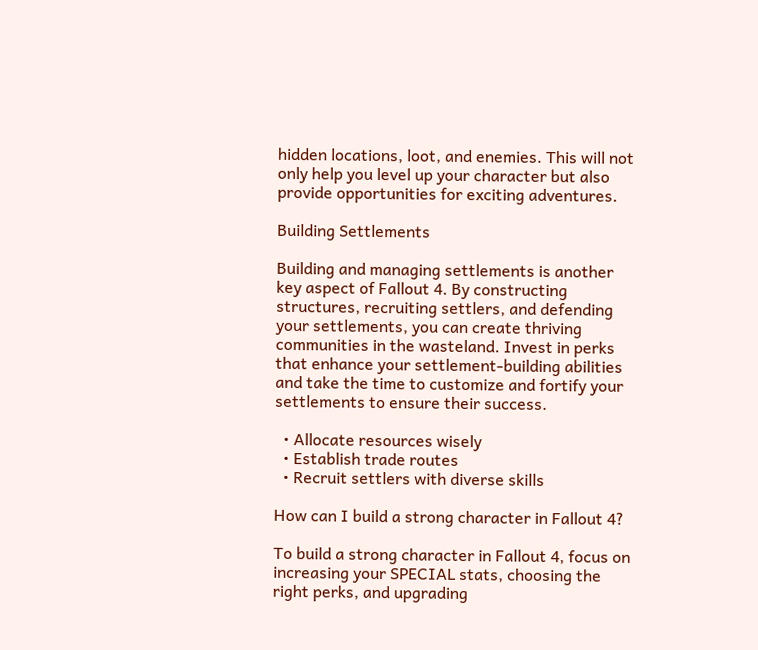hidden locations, loot, and enemies. This will not only help you level up your character but also provide opportunities for exciting adventures.

Building Settlements

Building and managing settlements is another key aspect of Fallout 4. By constructing structures, recruiting settlers, and defending your settlements, you can create thriving communities in the wasteland. Invest in perks that enhance your settlement-building abilities and take the time to customize and fortify your settlements to ensure their success.

  • Allocate resources wisely
  • Establish trade routes
  • Recruit settlers with diverse skills

How can I build a strong character in Fallout 4?

To build a strong character in Fallout 4, focus on increasing your SPECIAL stats, choosing the right perks, and upgrading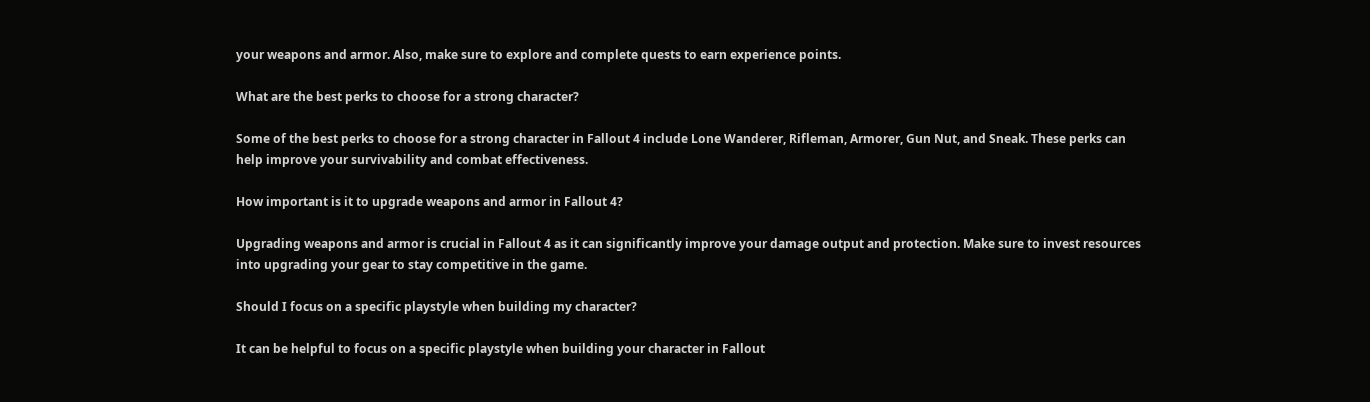your weapons and armor. Also, make sure to explore and complete quests to earn experience points.

What are the best perks to choose for a strong character?

Some of the best perks to choose for a strong character in Fallout 4 include Lone Wanderer, Rifleman, Armorer, Gun Nut, and Sneak. These perks can help improve your survivability and combat effectiveness.

How important is it to upgrade weapons and armor in Fallout 4?

Upgrading weapons and armor is crucial in Fallout 4 as it can significantly improve your damage output and protection. Make sure to invest resources into upgrading your gear to stay competitive in the game.

Should I focus on a specific playstyle when building my character?

It can be helpful to focus on a specific playstyle when building your character in Fallout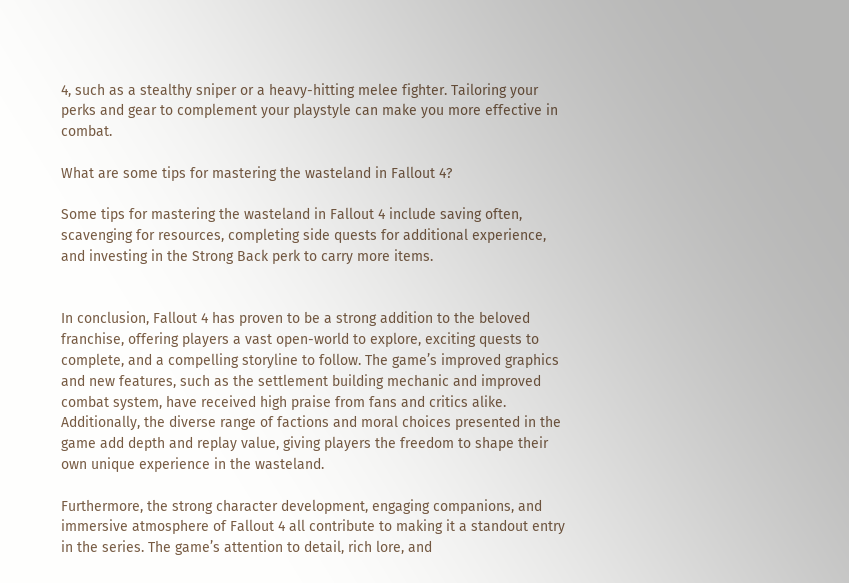4, such as a stealthy sniper or a heavy-hitting melee fighter. Tailoring your perks and gear to complement your playstyle can make you more effective in combat.

What are some tips for mastering the wasteland in Fallout 4?

Some tips for mastering the wasteland in Fallout 4 include saving often, scavenging for resources, completing side quests for additional experience, and investing in the Strong Back perk to carry more items.


In conclusion, Fallout 4 has proven to be a strong addition to the beloved franchise, offering players a vast open-world to explore, exciting quests to complete, and a compelling storyline to follow. The game’s improved graphics and new features, such as the settlement building mechanic and improved combat system, have received high praise from fans and critics alike. Additionally, the diverse range of factions and moral choices presented in the game add depth and replay value, giving players the freedom to shape their own unique experience in the wasteland.

Furthermore, the strong character development, engaging companions, and immersive atmosphere of Fallout 4 all contribute to making it a standout entry in the series. The game’s attention to detail, rich lore, and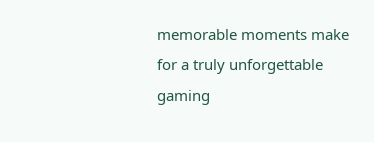memorable moments make for a truly unforgettable gaming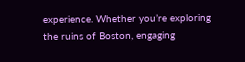experience. Whether you’re exploring the ruins of Boston, engaging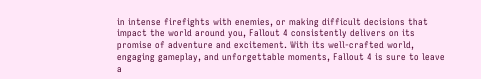in intense firefights with enemies, or making difficult decisions that impact the world around you, Fallout 4 consistently delivers on its promise of adventure and excitement. With its well-crafted world, engaging gameplay, and unforgettable moments, Fallout 4 is sure to leave a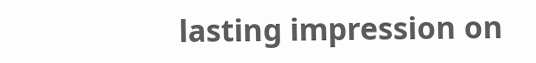lasting impression on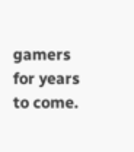gamers for years to come.